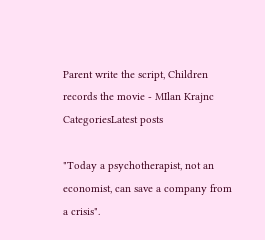Parent write the script, Children records the movie - MIlan Krajnc
CategoriesLatest posts

"Today a psychotherapist, not an economist, can save a company from a crisis".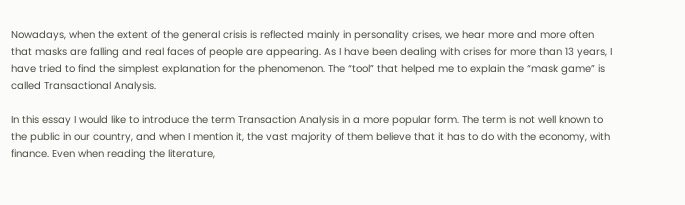Nowadays, when the extent of the general crisis is reflected mainly in personality crises, we hear more and more often that masks are falling and real faces of people are appearing. As I have been dealing with crises for more than 13 years, I have tried to find the simplest explanation for the phenomenon. The “tool” that helped me to explain the “mask game” is called Transactional Analysis.

In this essay I would like to introduce the term Transaction Analysis in a more popular form. The term is not well known to the public in our country, and when I mention it, the vast majority of them believe that it has to do with the economy, with finance. Even when reading the literature,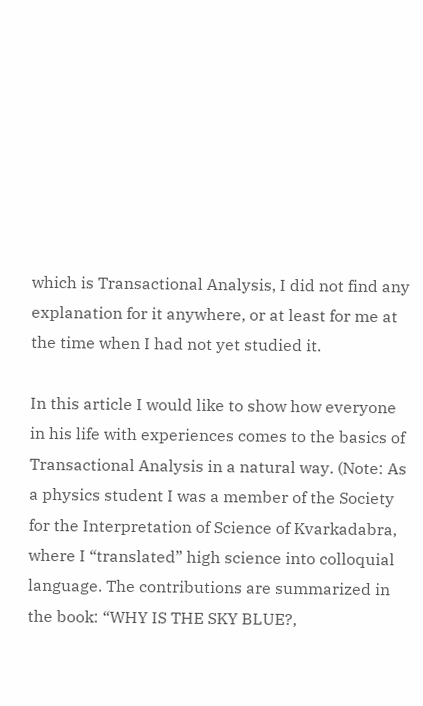which is Transactional Analysis, I did not find any explanation for it anywhere, or at least for me at the time when I had not yet studied it.

In this article I would like to show how everyone in his life with experiences comes to the basics of Transactional Analysis in a natural way. (Note: As a physics student I was a member of the Society for the Interpretation of Science of Kvarkadabra, where I “translated” high science into colloquial language. The contributions are summarized in the book: “WHY IS THE SKY BLUE?,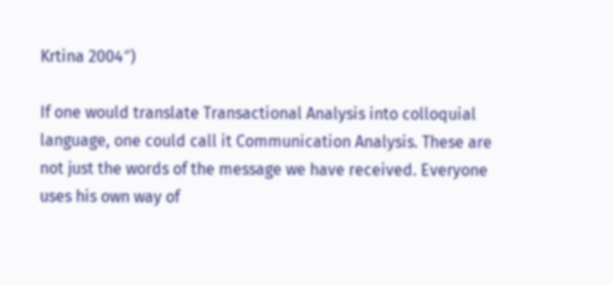Krtina 2004″)

If one would translate Transactional Analysis into colloquial language, one could call it Communication Analysis. These are not just the words of the message we have received. Everyone uses his own way of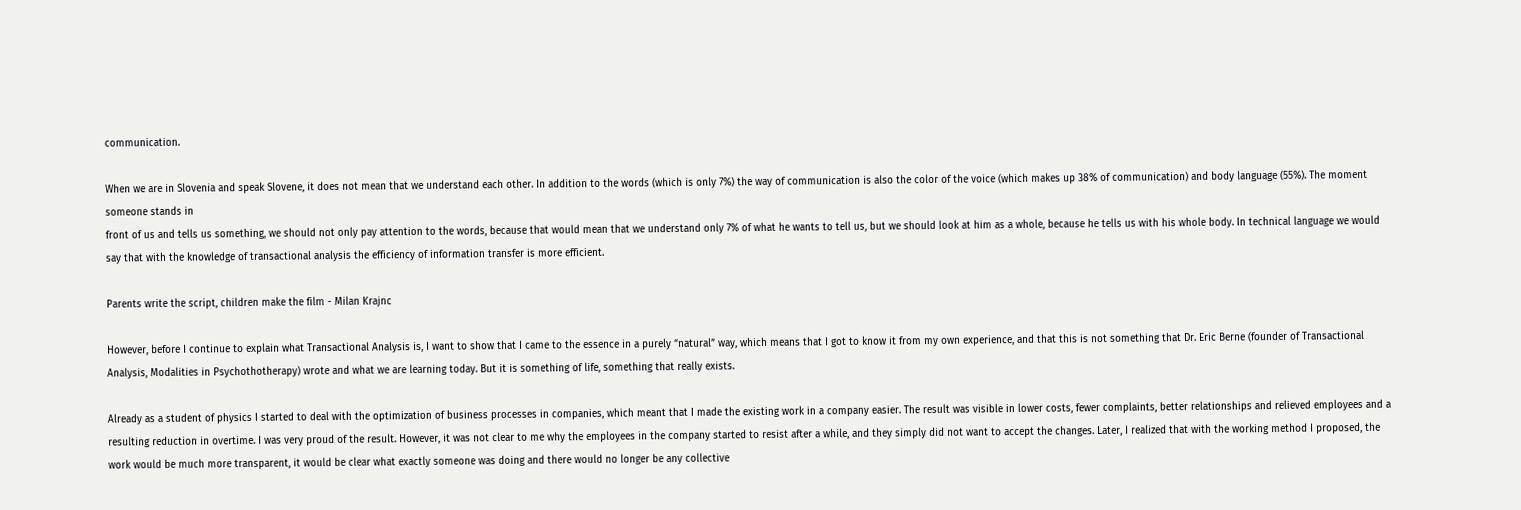communication.

When we are in Slovenia and speak Slovene, it does not mean that we understand each other. In addition to the words (which is only 7%) the way of communication is also the color of the voice (which makes up 38% of communication) and body language (55%). The moment someone stands in
front of us and tells us something, we should not only pay attention to the words, because that would mean that we understand only 7% of what he wants to tell us, but we should look at him as a whole, because he tells us with his whole body. In technical language we would say that with the knowledge of transactional analysis the efficiency of information transfer is more efficient.

Parents write the script, children make the film - Milan Krajnc

However, before I continue to explain what Transactional Analysis is, I want to show that I came to the essence in a purely “natural” way, which means that I got to know it from my own experience, and that this is not something that Dr. Eric Berne (founder of Transactional Analysis, Modalities in Psychothotherapy) wrote and what we are learning today. But it is something of life, something that really exists.

Already as a student of physics I started to deal with the optimization of business processes in companies, which meant that I made the existing work in a company easier. The result was visible in lower costs, fewer complaints, better relationships and relieved employees and a resulting reduction in overtime. I was very proud of the result. However, it was not clear to me why the employees in the company started to resist after a while, and they simply did not want to accept the changes. Later, I realized that with the working method I proposed, the work would be much more transparent, it would be clear what exactly someone was doing and there would no longer be any collective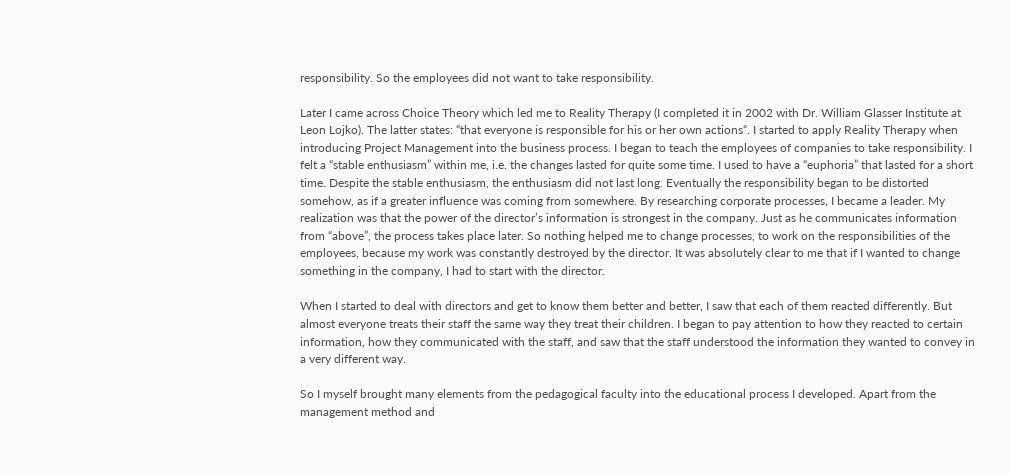responsibility. So the employees did not want to take responsibility.

Later I came across Choice Theory which led me to Reality Therapy (I completed it in 2002 with Dr. William Glasser Institute at Leon Lojko). The latter states: “that everyone is responsible for his or her own actions“. I started to apply Reality Therapy when introducing Project Management into the business process. I began to teach the employees of companies to take responsibility. I felt a “stable enthusiasm” within me, i.e. the changes lasted for quite some time. I used to have a “euphoria” that lasted for a short time. Despite the stable enthusiasm, the enthusiasm did not last long. Eventually the responsibility began to be distorted somehow, as if a greater influence was coming from somewhere. By researching corporate processes, I became a leader. My realization was that the power of the director’s information is strongest in the company. Just as he communicates information from “above”, the process takes place later. So nothing helped me to change processes, to work on the responsibilities of the employees, because my work was constantly destroyed by the director. It was absolutely clear to me that if I wanted to change something in the company, I had to start with the director.

When I started to deal with directors and get to know them better and better, I saw that each of them reacted differently. But almost everyone treats their staff the same way they treat their children. I began to pay attention to how they reacted to certain information, how they communicated with the staff, and saw that the staff understood the information they wanted to convey in a very different way.

So I myself brought many elements from the pedagogical faculty into the educational process I developed. Apart from the management method and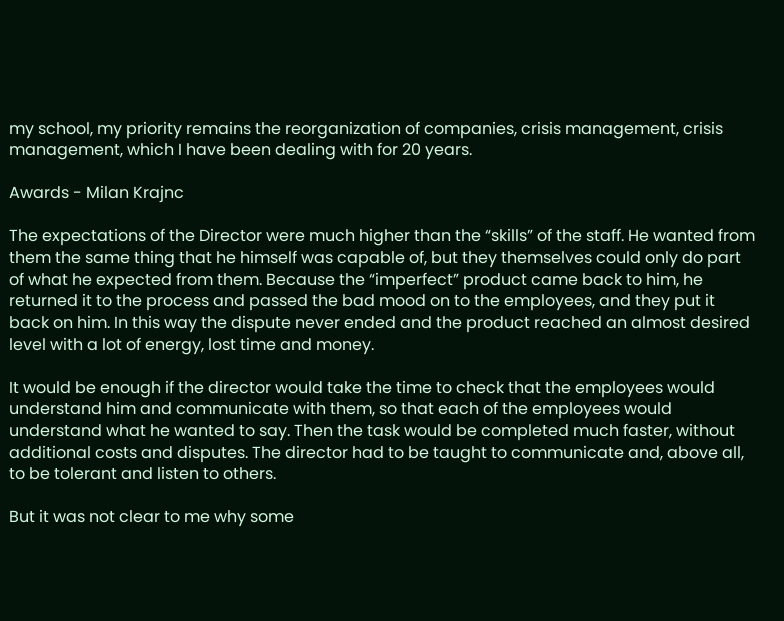my school, my priority remains the reorganization of companies, crisis management, crisis management, which I have been dealing with for 20 years.

Awards - Milan Krajnc

The expectations of the Director were much higher than the “skills” of the staff. He wanted from them the same thing that he himself was capable of, but they themselves could only do part of what he expected from them. Because the “imperfect” product came back to him, he returned it to the process and passed the bad mood on to the employees, and they put it back on him. In this way the dispute never ended and the product reached an almost desired level with a lot of energy, lost time and money.

It would be enough if the director would take the time to check that the employees would understand him and communicate with them, so that each of the employees would understand what he wanted to say. Then the task would be completed much faster, without additional costs and disputes. The director had to be taught to communicate and, above all, to be tolerant and listen to others.

But it was not clear to me why some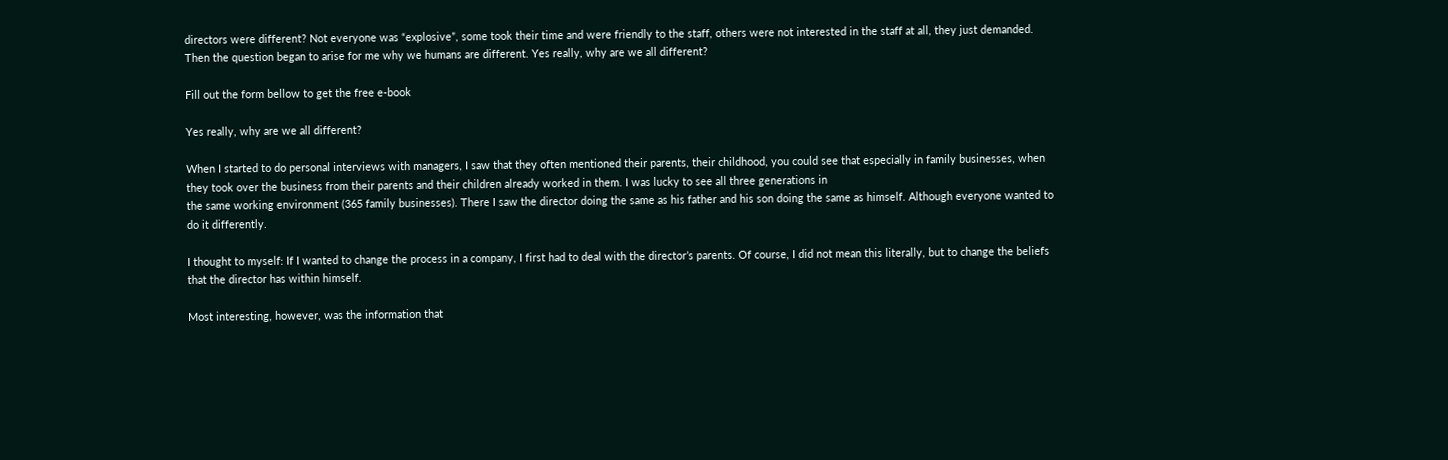directors were different? Not everyone was “explosive”, some took their time and were friendly to the staff, others were not interested in the staff at all, they just demanded. Then the question began to arise for me why we humans are different. Yes really, why are we all different?

Fill out the form bellow to get the free e-book

Yes really, why are we all different?

When I started to do personal interviews with managers, I saw that they often mentioned their parents, their childhood, you could see that especially in family businesses, when they took over the business from their parents and their children already worked in them. I was lucky to see all three generations in
the same working environment (365 family businesses). There I saw the director doing the same as his father and his son doing the same as himself. Although everyone wanted to do it differently.

I thought to myself: If I wanted to change the process in a company, I first had to deal with the director’s parents. Of course, I did not mean this literally, but to change the beliefs that the director has within himself.

Most interesting, however, was the information that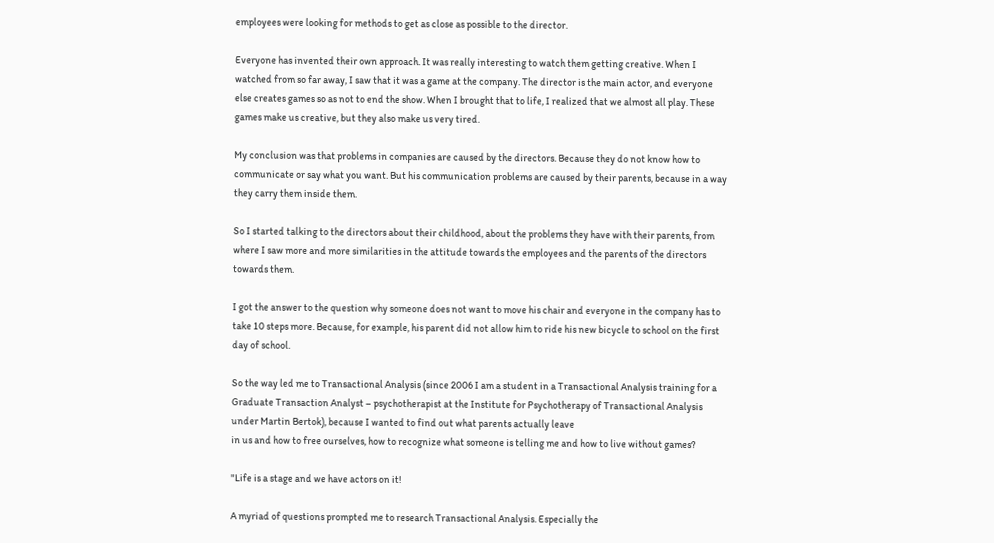employees were looking for methods to get as close as possible to the director.

Everyone has invented their own approach. It was really interesting to watch them getting creative. When I watched from so far away, I saw that it was a game at the company. The director is the main actor, and everyone else creates games so as not to end the show. When I brought that to life, I realized that we almost all play. These games make us creative, but they also make us very tired.

My conclusion was that problems in companies are caused by the directors. Because they do not know how to communicate or say what you want. But his communication problems are caused by their parents, because in a way they carry them inside them.

So I started talking to the directors about their childhood, about the problems they have with their parents, from where I saw more and more similarities in the attitude towards the employees and the parents of the directors towards them.

I got the answer to the question why someone does not want to move his chair and everyone in the company has to take 10 steps more. Because, for example, his parent did not allow him to ride his new bicycle to school on the first day of school.

So the way led me to Transactional Analysis (since 2006 I am a student in a Transactional Analysis training for a Graduate Transaction Analyst – psychotherapist at the Institute for Psychotherapy of Transactional Analysis under Martin Bertok), because I wanted to find out what parents actually leave
in us and how to free ourselves, how to recognize what someone is telling me and how to live without games?

"Life is a stage and we have actors on it!

A myriad of questions prompted me to research Transactional Analysis. Especially the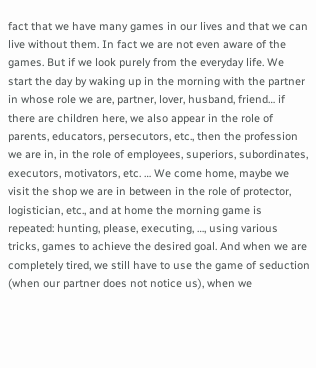fact that we have many games in our lives and that we can live without them. In fact we are not even aware of the games. But if we look purely from the everyday life. We start the day by waking up in the morning with the partner in whose role we are, partner, lover, husband, friend… if there are children here, we also appear in the role of parents, educators, persecutors, etc., then the profession we are in, in the role of employees, superiors, subordinates, executors, motivators, etc. … We come home, maybe we visit the shop we are in between in the role of protector, logistician, etc., and at home the morning game is repeated: hunting, please, executing, …, using various tricks, games to achieve the desired goal. And when we are completely tired, we still have to use the game of seduction (when our partner does not notice us), when we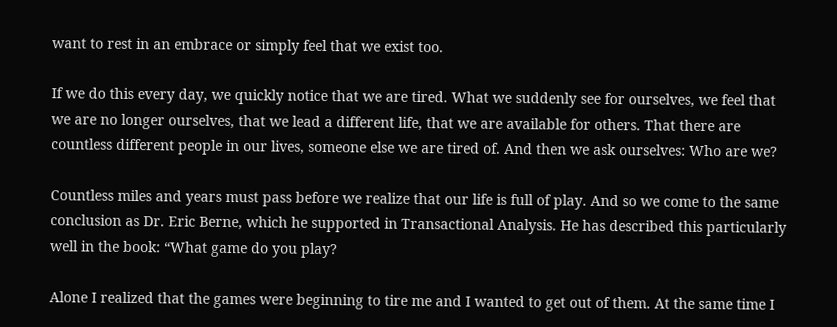want to rest in an embrace or simply feel that we exist too.

If we do this every day, we quickly notice that we are tired. What we suddenly see for ourselves, we feel that we are no longer ourselves, that we lead a different life, that we are available for others. That there are countless different people in our lives, someone else we are tired of. And then we ask ourselves: Who are we?

Countless miles and years must pass before we realize that our life is full of play. And so we come to the same conclusion as Dr. Eric Berne, which he supported in Transactional Analysis. He has described this particularly well in the book: “What game do you play?

Alone I realized that the games were beginning to tire me and I wanted to get out of them. At the same time I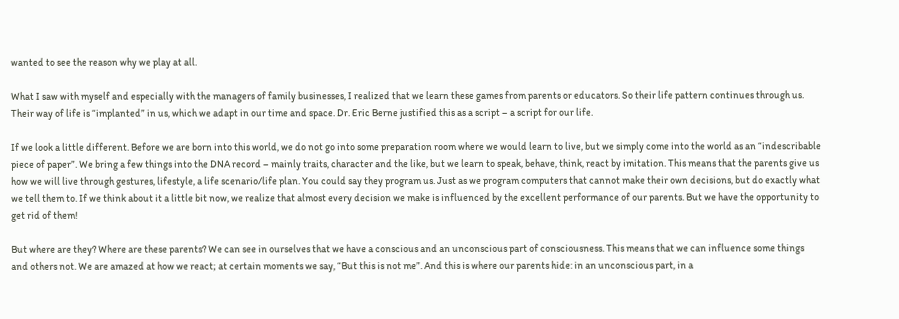wanted to see the reason why we play at all.

What I saw with myself and especially with the managers of family businesses, I realized that we learn these games from parents or educators. So their life pattern continues through us. Their way of life is “implanted” in us, which we adapt in our time and space. Dr. Eric Berne justified this as a script – a script for our life.

If we look a little different. Before we are born into this world, we do not go into some preparation room where we would learn to live, but we simply come into the world as an “indescribable piece of paper”. We bring a few things into the DNA record – mainly traits, character and the like, but we learn to speak, behave, think, react by imitation. This means that the parents give us how we will live through gestures, lifestyle, a life scenario/life plan. You could say they program us. Just as we program computers that cannot make their own decisions, but do exactly what we tell them to. If we think about it a little bit now, we realize that almost every decision we make is influenced by the excellent performance of our parents. But we have the opportunity to get rid of them!

But where are they? Where are these parents? We can see in ourselves that we have a conscious and an unconscious part of consciousness. This means that we can influence some things and others not. We are amazed at how we react; at certain moments we say, “But this is not me”. And this is where our parents hide: in an unconscious part, in a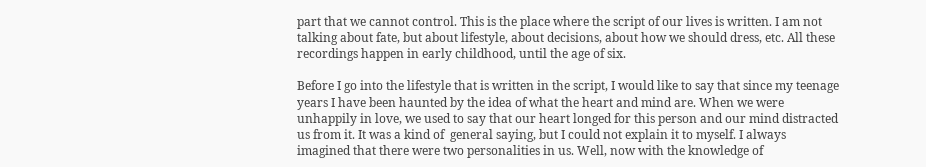part that we cannot control. This is the place where the script of our lives is written. I am not talking about fate, but about lifestyle, about decisions, about how we should dress, etc. All these recordings happen in early childhood, until the age of six.

Before I go into the lifestyle that is written in the script, I would like to say that since my teenage years I have been haunted by the idea of what the heart and mind are. When we were unhappily in love, we used to say that our heart longed for this person and our mind distracted us from it. It was a kind of  general saying, but I could not explain it to myself. I always imagined that there were two personalities in us. Well, now with the knowledge of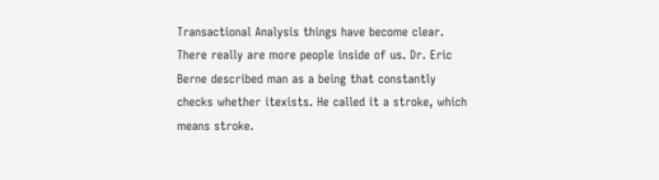Transactional Analysis things have become clear. There really are more people inside of us. Dr. Eric Berne described man as a being that constantly checks whether itexists. He called it a stroke, which means stroke.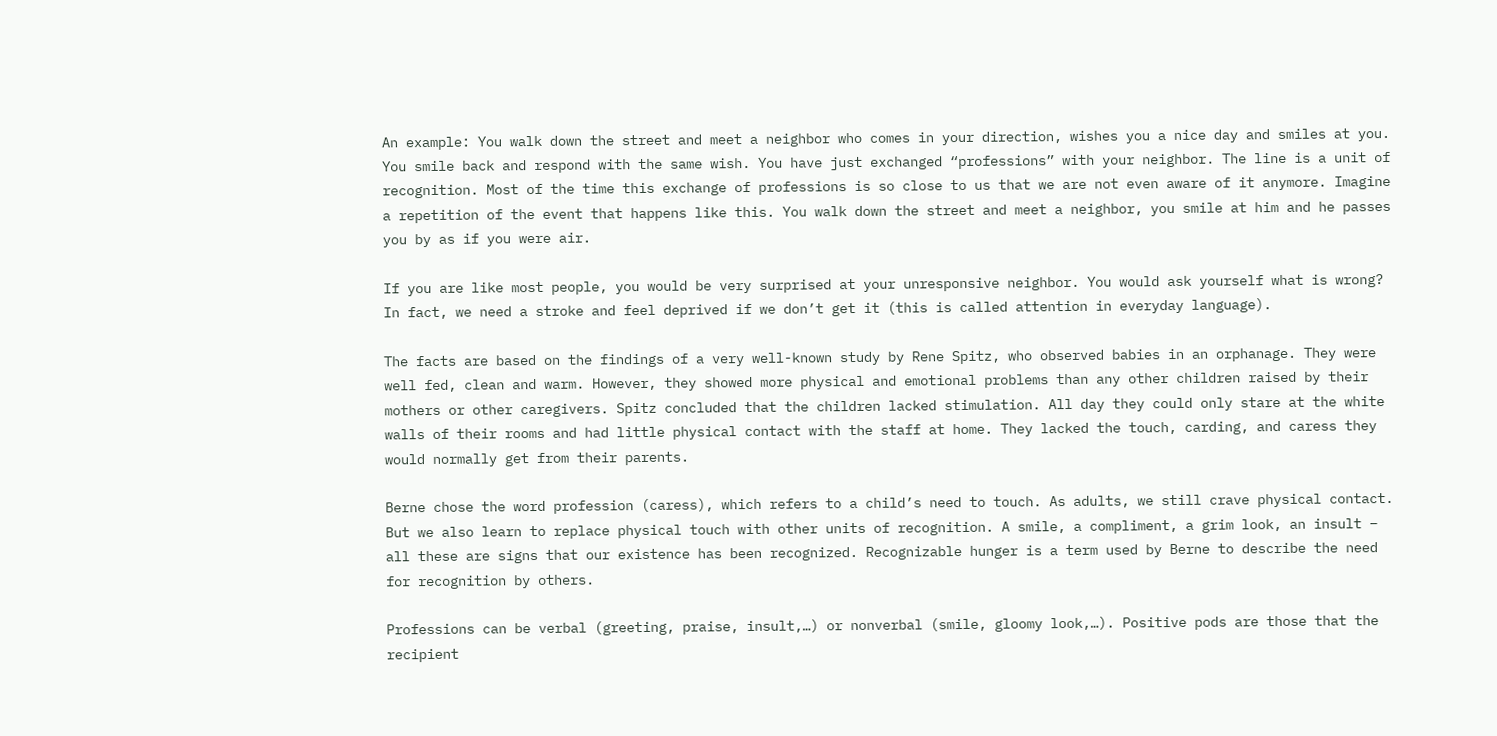An example: You walk down the street and meet a neighbor who comes in your direction, wishes you a nice day and smiles at you. You smile back and respond with the same wish. You have just exchanged “professions” with your neighbor. The line is a unit of recognition. Most of the time this exchange of professions is so close to us that we are not even aware of it anymore. Imagine a repetition of the event that happens like this. You walk down the street and meet a neighbor, you smile at him and he passes you by as if you were air.

If you are like most people, you would be very surprised at your unresponsive neighbor. You would ask yourself what is wrong? In fact, we need a stroke and feel deprived if we don’t get it (this is called attention in everyday language).

The facts are based on the findings of a very well-known study by Rene Spitz, who observed babies in an orphanage. They were well fed, clean and warm. However, they showed more physical and emotional problems than any other children raised by their mothers or other caregivers. Spitz concluded that the children lacked stimulation. All day they could only stare at the white walls of their rooms and had little physical contact with the staff at home. They lacked the touch, carding, and caress they would normally get from their parents.

Berne chose the word profession (caress), which refers to a child’s need to touch. As adults, we still crave physical contact. But we also learn to replace physical touch with other units of recognition. A smile, a compliment, a grim look, an insult – all these are signs that our existence has been recognized. Recognizable hunger is a term used by Berne to describe the need for recognition by others.

Professions can be verbal (greeting, praise, insult,…) or nonverbal (smile, gloomy look,…). Positive pods are those that the recipient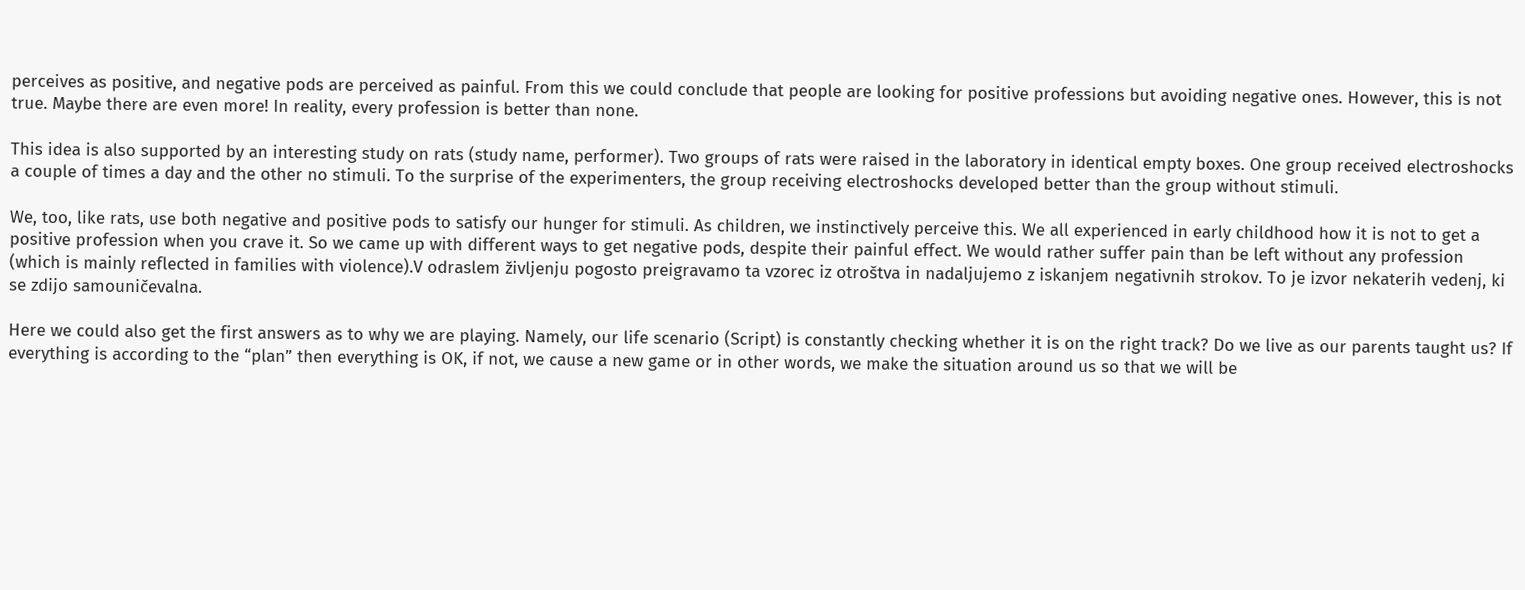perceives as positive, and negative pods are perceived as painful. From this we could conclude that people are looking for positive professions but avoiding negative ones. However, this is not true. Maybe there are even more! In reality, every profession is better than none.

This idea is also supported by an interesting study on rats (study name, performer). Two groups of rats were raised in the laboratory in identical empty boxes. One group received electroshocks a couple of times a day and the other no stimuli. To the surprise of the experimenters, the group receiving electroshocks developed better than the group without stimuli.

We, too, like rats, use both negative and positive pods to satisfy our hunger for stimuli. As children, we instinctively perceive this. We all experienced in early childhood how it is not to get a positive profession when you crave it. So we came up with different ways to get negative pods, despite their painful effect. We would rather suffer pain than be left without any profession (which is mainly reflected in families with violence).V odraslem življenju pogosto preigravamo ta vzorec iz otroštva in nadaljujemo z iskanjem negativnih strokov. To je izvor nekaterih vedenj, ki se zdijo samouničevalna.

Here we could also get the first answers as to why we are playing. Namely, our life scenario (Script) is constantly checking whether it is on the right track? Do we live as our parents taught us? If everything is according to the “plan” then everything is OK, if not, we cause a new game or in other words, we make the situation around us so that we will be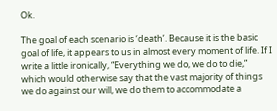Ok.

The goal of each scenario is ‘death’. Because it is the basic goal of life, it appears to us in almost every moment of life. If I write a little ironically, “Everything we do, we do to die,” which would otherwise say that the vast majority of things we do against our will, we do them to accommodate a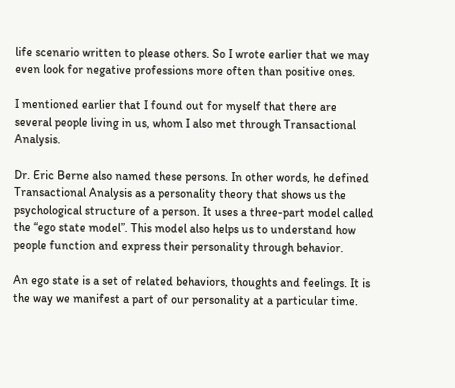life scenario written to please others. So I wrote earlier that we may even look for negative professions more often than positive ones.

I mentioned earlier that I found out for myself that there are several people living in us, whom I also met through Transactional Analysis.

Dr. Eric Berne also named these persons. In other words, he defined Transactional Analysis as a personality theory that shows us the psychological structure of a person. It uses a three-part model called the “ego state model”. This model also helps us to understand how people function and express their personality through behavior.

An ego state is a set of related behaviors, thoughts and feelings. It is the way we manifest a part of our personality at a particular time.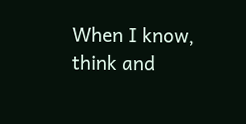When I know, think and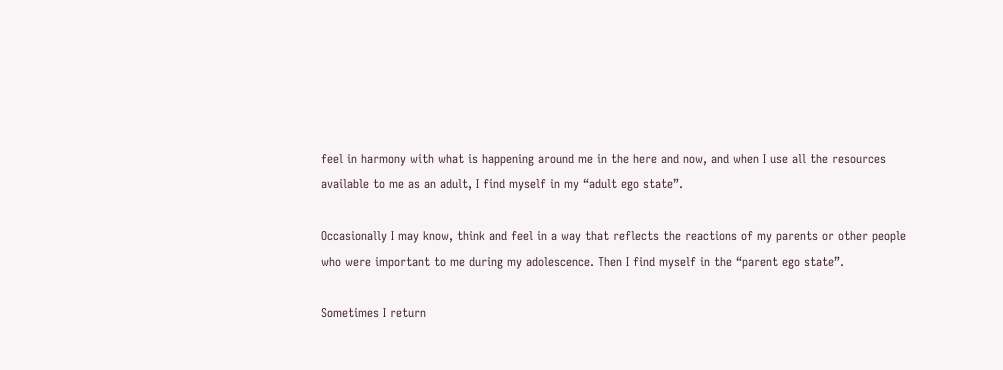feel in harmony with what is happening around me in the here and now, and when I use all the resources available to me as an adult, I find myself in my “adult ego state”.

Occasionally I may know, think and feel in a way that reflects the reactions of my parents or other people who were important to me during my adolescence. Then I find myself in the “parent ego state”.

Sometimes I return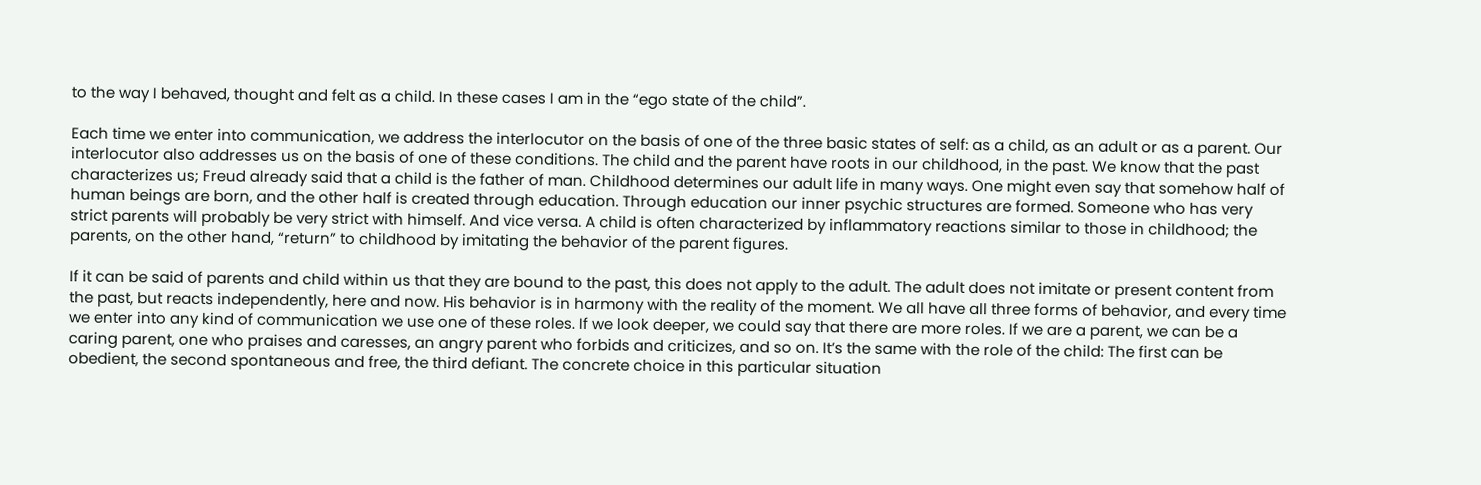to the way I behaved, thought and felt as a child. In these cases I am in the “ego state of the child”.

Each time we enter into communication, we address the interlocutor on the basis of one of the three basic states of self: as a child, as an adult or as a parent. Our interlocutor also addresses us on the basis of one of these conditions. The child and the parent have roots in our childhood, in the past. We know that the past characterizes us; Freud already said that a child is the father of man. Childhood determines our adult life in many ways. One might even say that somehow half of human beings are born, and the other half is created through education. Through education our inner psychic structures are formed. Someone who has very strict parents will probably be very strict with himself. And vice versa. A child is often characterized by inflammatory reactions similar to those in childhood; the parents, on the other hand, “return” to childhood by imitating the behavior of the parent figures.

If it can be said of parents and child within us that they are bound to the past, this does not apply to the adult. The adult does not imitate or present content from the past, but reacts independently, here and now. His behavior is in harmony with the reality of the moment. We all have all three forms of behavior, and every time we enter into any kind of communication we use one of these roles. If we look deeper, we could say that there are more roles. If we are a parent, we can be a caring parent, one who praises and caresses, an angry parent who forbids and criticizes, and so on. It’s the same with the role of the child: The first can be obedient, the second spontaneous and free, the third defiant. The concrete choice in this particular situation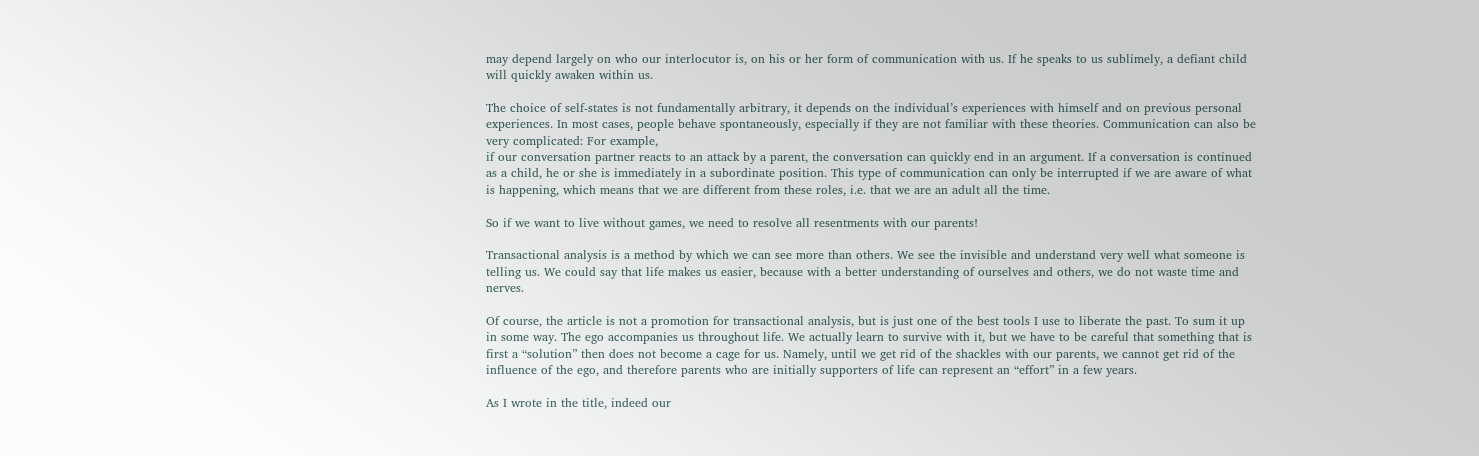may depend largely on who our interlocutor is, on his or her form of communication with us. If he speaks to us sublimely, a defiant child will quickly awaken within us.

The choice of self-states is not fundamentally arbitrary, it depends on the individual’s experiences with himself and on previous personal experiences. In most cases, people behave spontaneously, especially if they are not familiar with these theories. Communication can also be very complicated: For example,
if our conversation partner reacts to an attack by a parent, the conversation can quickly end in an argument. If a conversation is continued as a child, he or she is immediately in a subordinate position. This type of communication can only be interrupted if we are aware of what is happening, which means that we are different from these roles, i.e. that we are an adult all the time.

So if we want to live without games, we need to resolve all resentments with our parents!

Transactional analysis is a method by which we can see more than others. We see the invisible and understand very well what someone is telling us. We could say that life makes us easier, because with a better understanding of ourselves and others, we do not waste time and nerves.

Of course, the article is not a promotion for transactional analysis, but is just one of the best tools I use to liberate the past. To sum it up in some way. The ego accompanies us throughout life. We actually learn to survive with it, but we have to be careful that something that is first a “solution” then does not become a cage for us. Namely, until we get rid of the shackles with our parents, we cannot get rid of the influence of the ego, and therefore parents who are initially supporters of life can represent an “effort” in a few years.

As I wrote in the title, indeed our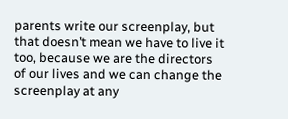parents write our screenplay, but that doesn’t mean we have to live it too, because we are the directors of our lives and we can change the screenplay at any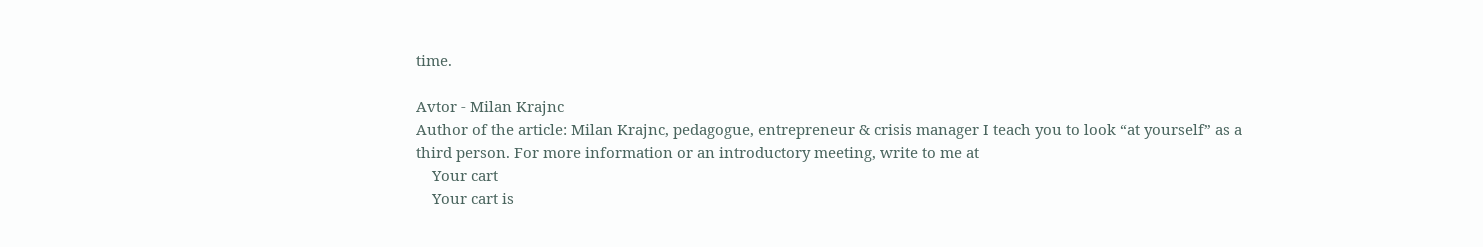time.

Avtor - Milan Krajnc
Author of the article: Milan Krajnc, pedagogue, entrepreneur & crisis manager I teach you to look “at yourself” as a third person. For more information or an introductory meeting, write to me at
    Your cart
    Your cart is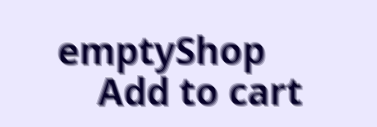emptyShop
    Add to cart